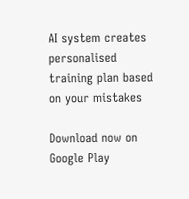AI system creates personalised training plan based on your mistakes

Download now on Google Play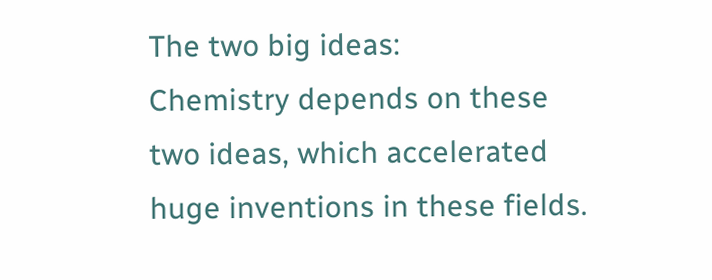The two big ideas:
Chemistry depends on these two ideas, which accelerated huge inventions in these fields.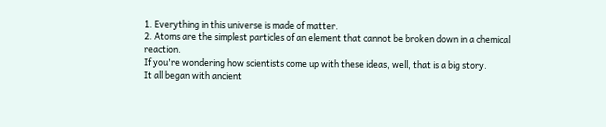1. Everything in this universe is made of matter.
2. Atoms are the simplest particles of an element that cannot be broken down in a chemical reaction.
If you're wondering how scientists come up with these ideas, well, that is a big story.
It all began with ancient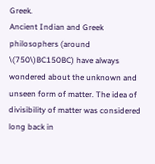Greek.
Ancient Indian and Greek philosophers (around \(750\)BC150BC) have always wondered about the unknown and unseen form of matter. The idea of divisibility of matter was considered long back in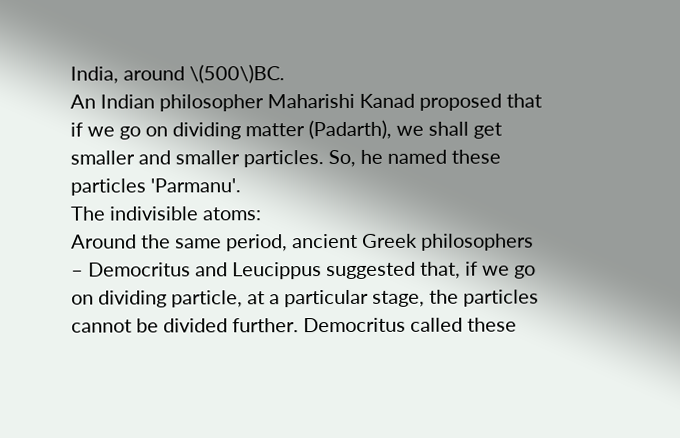India, around \(500\)BC.
An Indian philosopher Maharishi Kanad proposed that if we go on dividing matter (Padarth), we shall get smaller and smaller particles. So, he named these particles 'Parmanu'.
The indivisible atoms:
Around the same period, ancient Greek philosophers – Democritus and Leucippus suggested that, if we go on dividing particle, at a particular stage, the particles cannot be divided further. Democritus called these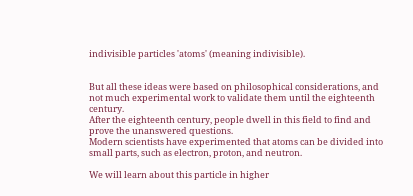indivisible particles 'atoms' (meaning indivisible).


But all these ideas were based on philosophical considerations, and not much experimental work to validate them until the eighteenth century.
After the eighteenth century, people dwell in this field to find and prove the unanswered questions.
Modern scientists have experimented that atoms can be divided into small parts, such as electron, proton, and neutron.

We will learn about this particle in higher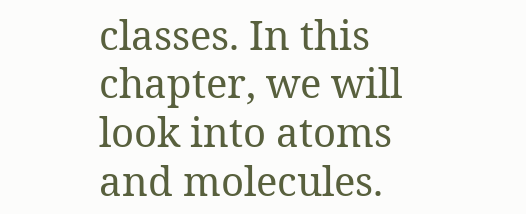classes. In this chapter, we will look into atoms and molecules.